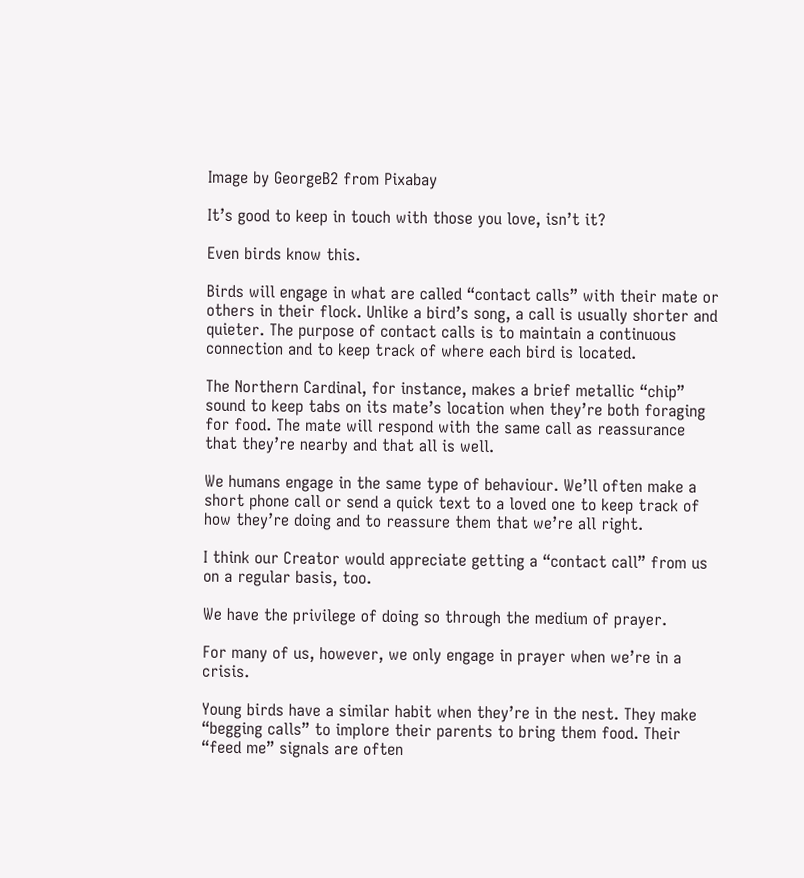Image by GeorgeB2 from Pixabay

It’s good to keep in touch with those you love, isn’t it?

Even birds know this.

Birds will engage in what are called “contact calls” with their mate or others in their flock. Unlike a bird’s song, a call is usually shorter and quieter. The purpose of contact calls is to maintain a continuous connection and to keep track of where each bird is located.

The Northern Cardinal, for instance, makes a brief metallic “chip” sound to keep tabs on its mate’s location when they’re both foraging for food. The mate will respond with the same call as reassurance that they’re nearby and that all is well.

We humans engage in the same type of behaviour. We’ll often make a short phone call or send a quick text to a loved one to keep track of how they’re doing and to reassure them that we’re all right.

I think our Creator would appreciate getting a “contact call” from us on a regular basis, too.

We have the privilege of doing so through the medium of prayer.

For many of us, however, we only engage in prayer when we’re in a crisis.

Young birds have a similar habit when they’re in the nest. They make “begging calls” to implore their parents to bring them food. Their “feed me” signals are often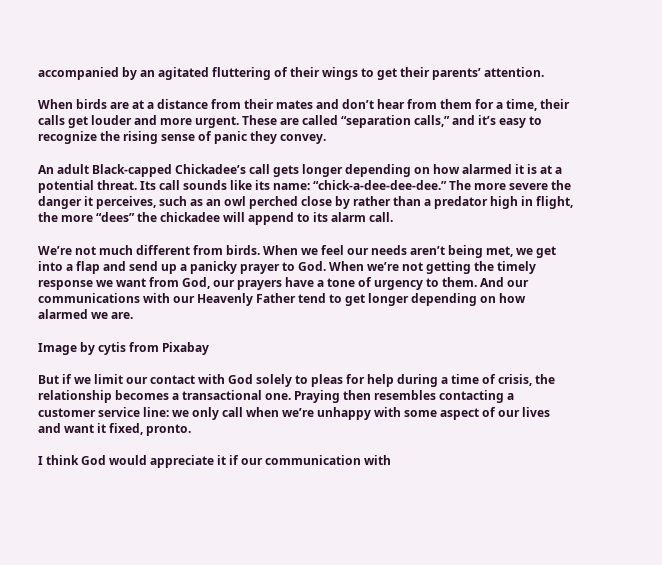accompanied by an agitated fluttering of their wings to get their parents’ attention.

When birds are at a distance from their mates and don’t hear from them for a time, their calls get louder and more urgent. These are called “separation calls,” and it’s easy to recognize the rising sense of panic they convey.

An adult Black-capped Chickadee’s call gets longer depending on how alarmed it is at a potential threat. Its call sounds like its name: “chick-a-dee-dee-dee.” The more severe the danger it perceives, such as an owl perched close by rather than a predator high in flight, the more “dees” the chickadee will append to its alarm call.

We’re not much different from birds. When we feel our needs aren’t being met, we get into a flap and send up a panicky prayer to God. When we’re not getting the timely response we want from God, our prayers have a tone of urgency to them. And our communications with our Heavenly Father tend to get longer depending on how alarmed we are.

Image by cytis from Pixabay

But if we limit our contact with God solely to pleas for help during a time of crisis, the relationship becomes a transactional one. Praying then resembles contacting a customer service line: we only call when we’re unhappy with some aspect of our lives and want it fixed, pronto.

I think God would appreciate it if our communication with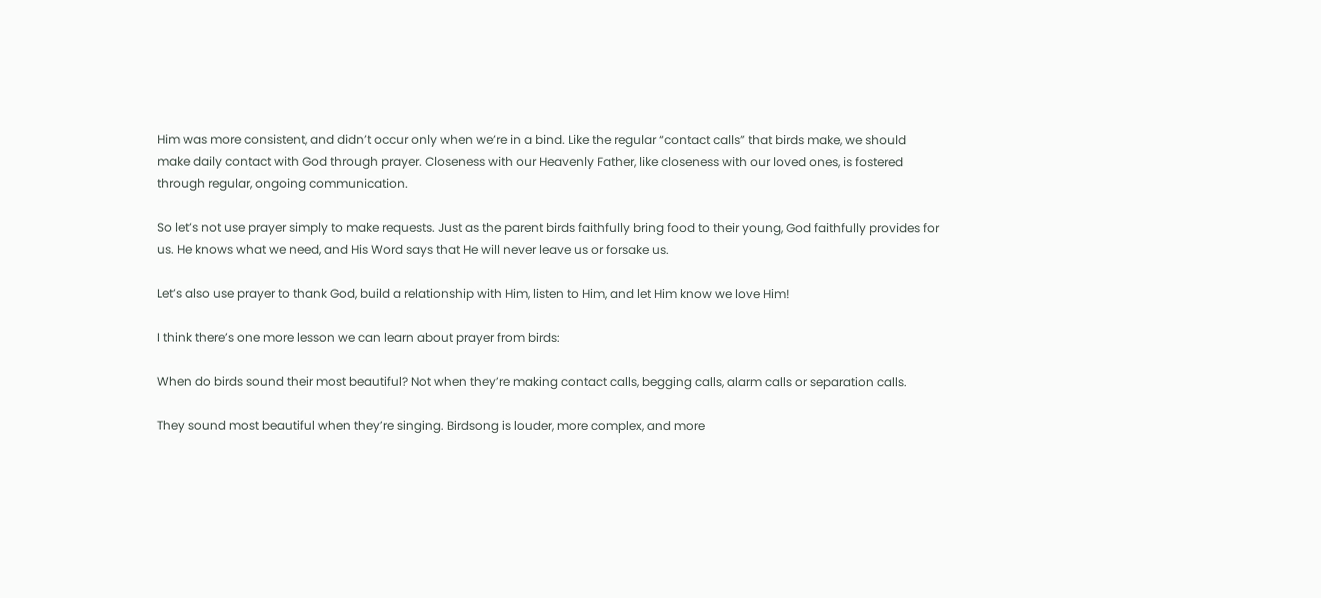Him was more consistent, and didn’t occur only when we’re in a bind. Like the regular “contact calls” that birds make, we should make daily contact with God through prayer. Closeness with our Heavenly Father, like closeness with our loved ones, is fostered through regular, ongoing communication.

So let’s not use prayer simply to make requests. Just as the parent birds faithfully bring food to their young, God faithfully provides for us. He knows what we need, and His Word says that He will never leave us or forsake us.

Let’s also use prayer to thank God, build a relationship with Him, listen to Him, and let Him know we love Him!

I think there’s one more lesson we can learn about prayer from birds:

When do birds sound their most beautiful? Not when they’re making contact calls, begging calls, alarm calls or separation calls.

They sound most beautiful when they’re singing. Birdsong is louder, more complex, and more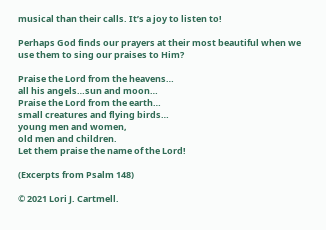musical than their calls. It’s a joy to listen to!

Perhaps God finds our prayers at their most beautiful when we use them to sing our praises to Him?

Praise the Lord from the heavens…
all his angels…sun and moon…
Praise the Lord from the earth…
small creatures and flying birds…
young men and women,
old men and children.
Let them praise the name of the Lord!

(Excerpts from Psalm 148)

© 2021 Lori J. Cartmell.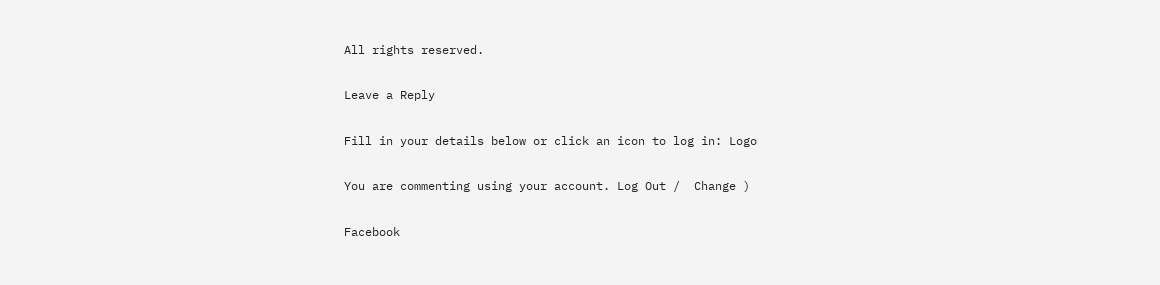All rights reserved.

Leave a Reply

Fill in your details below or click an icon to log in: Logo

You are commenting using your account. Log Out /  Change )

Facebook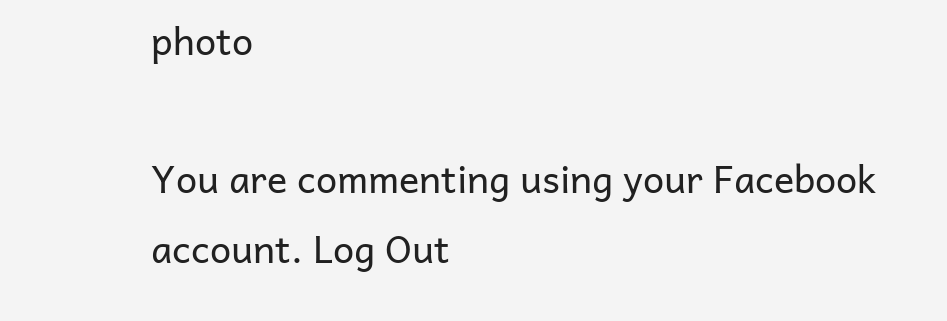photo

You are commenting using your Facebook account. Log Out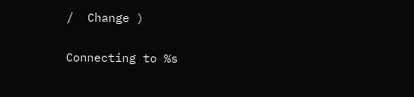/  Change )

Connecting to %s